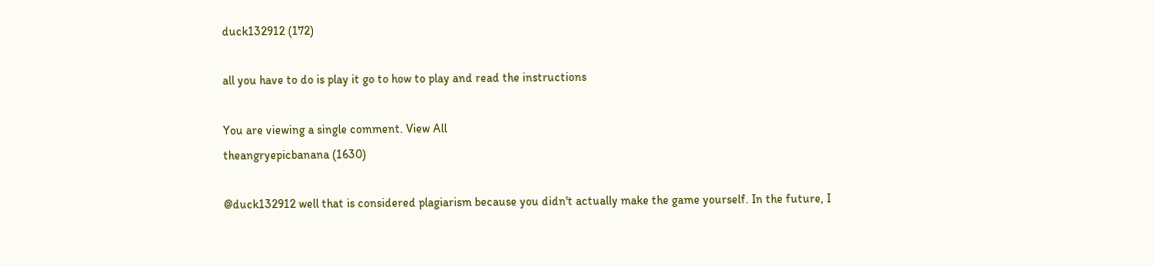duck132912 (172)

all you have to do is play it go to how to play and read the instructions

You are viewing a single comment. View All
theangryepicbanana (1630)

@duck132912 well that is considered plagiarism because you didn't actually make the game yourself. In the future, I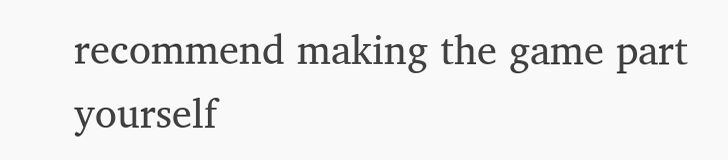recommend making the game part yourself